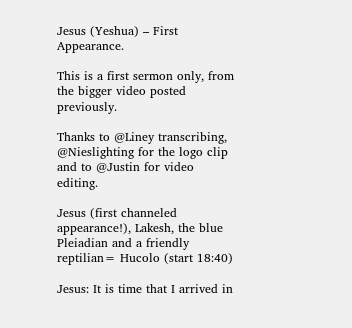Jesus (Yeshua) – First Appearance.

This is a first sermon only, from the bigger video posted previously.

Thanks to @Liney transcribing, @Nieslighting for the logo clip and to @Justin for video editing.

Jesus (first channeled appearance!), Lakesh, the blue Pleiadian and a friendly reptilian= Hucolo (start 18:40)

Jesus: It is time that I arrived in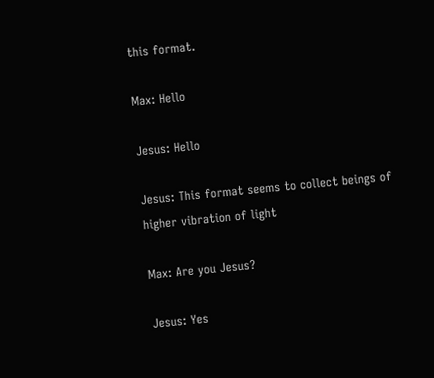this format.

Max: Hello

Jesus: Hello

Jesus: This format seems to collect beings of higher vibration of light

Max: Are you Jesus?

Jesus: Yes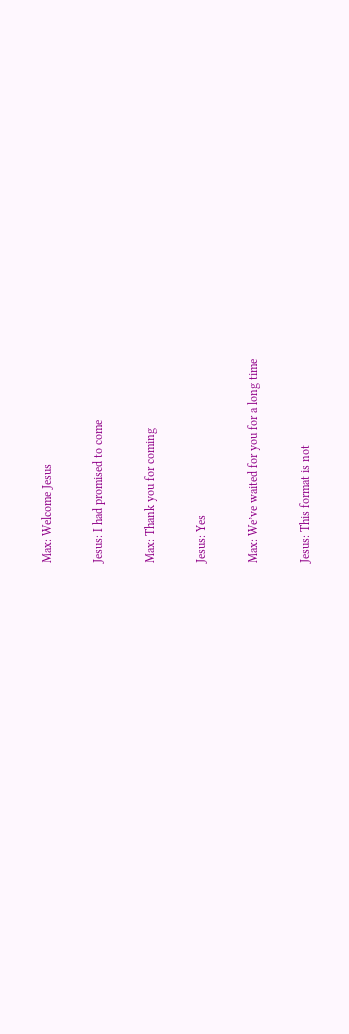Max: Welcome Jesus

Jesus: I had promised to come

Max: Thank you for coming

Jesus: Yes

Max: We’ve waited for you for a long time

Jesus: This format is not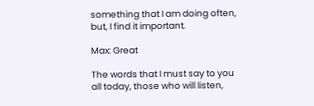something that I am doing often, but, I find it important.

Max: Great

The words that I must say to you all today, those who will listen,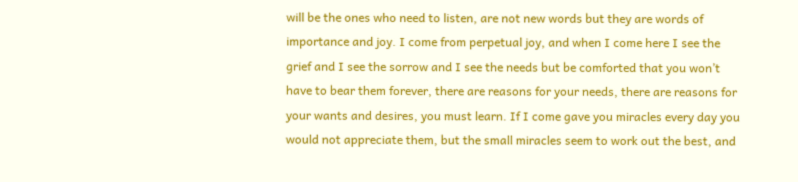will be the ones who need to listen, are not new words but they are words of importance and joy. I come from perpetual joy, and when I come here I see the grief and I see the sorrow and I see the needs but be comforted that you won’t have to bear them forever, there are reasons for your needs, there are reasons for your wants and desires, you must learn. If I come gave you miracles every day you would not appreciate them, but the small miracles seem to work out the best, and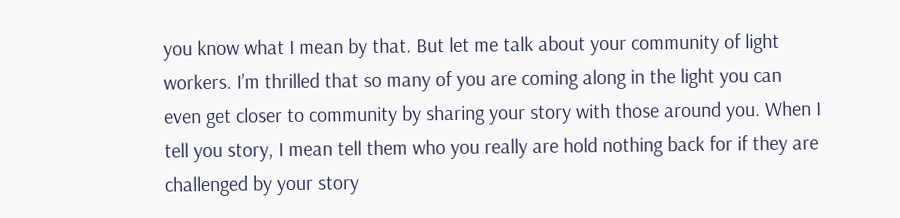you know what I mean by that. But let me talk about your community of light workers. I’m thrilled that so many of you are coming along in the light you can even get closer to community by sharing your story with those around you. When I tell you story, I mean tell them who you really are hold nothing back for if they are challenged by your story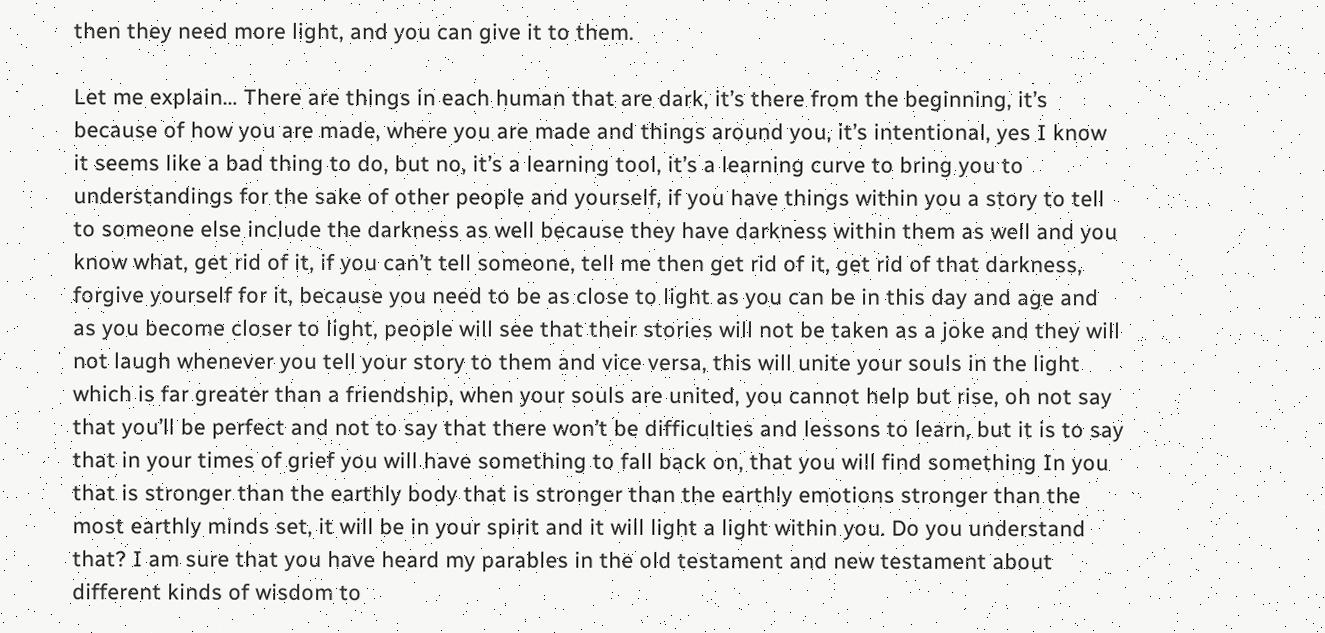then they need more light, and you can give it to them.

Let me explain… There are things in each human that are dark, it’s there from the beginning, it’s because of how you are made, where you are made and things around you, it’s intentional, yes I know it seems like a bad thing to do, but no, it’s a learning tool, it’s a learning curve to bring you to understandings for the sake of other people and yourself, if you have things within you a story to tell to someone else include the darkness as well because they have darkness within them as well and you know what, get rid of it, if you can’t tell someone, tell me then get rid of it, get rid of that darkness, forgive yourself for it, because you need to be as close to light as you can be in this day and age and as you become closer to light, people will see that their stories will not be taken as a joke and they will not laugh whenever you tell your story to them and vice versa, this will unite your souls in the light which is far greater than a friendship, when your souls are united, you cannot help but rise, oh not say that you’ll be perfect and not to say that there won’t be difficulties and lessons to learn, but it is to say that in your times of grief you will have something to fall back on, that you will find something In you that is stronger than the earthly body that is stronger than the earthly emotions stronger than the most earthly minds set, it will be in your spirit and it will light a light within you. Do you understand that? I am sure that you have heard my parables in the old testament and new testament about different kinds of wisdom to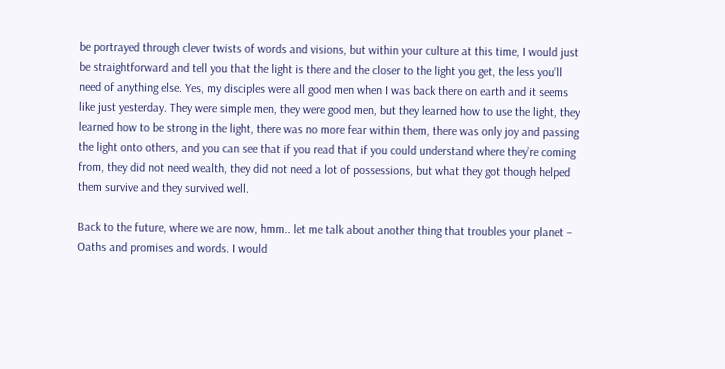be portrayed through clever twists of words and visions, but within your culture at this time, I would just be straightforward and tell you that the light is there and the closer to the light you get, the less you’ll need of anything else. Yes, my disciples were all good men when I was back there on earth and it seems like just yesterday. They were simple men, they were good men, but they learned how to use the light, they learned how to be strong in the light, there was no more fear within them, there was only joy and passing the light onto others, and you can see that if you read that if you could understand where they’re coming from, they did not need wealth, they did not need a lot of possessions, but what they got though helped them survive and they survived well.

Back to the future, where we are now, hmm.. let me talk about another thing that troubles your planet – Oaths and promises and words. I would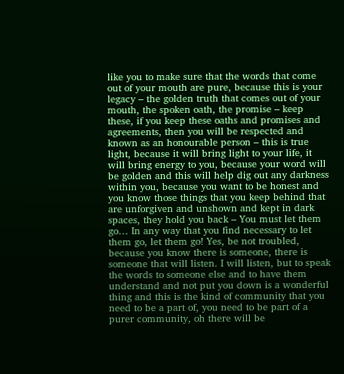like you to make sure that the words that come out of your mouth are pure, because this is your legacy – the golden truth that comes out of your mouth, the spoken oath, the promise – keep these, if you keep these oaths and promises and agreements, then you will be respected and known as an honourable person – this is true light, because it will bring light to your life, it will bring energy to you, because your word will be golden and this will help dig out any darkness within you, because you want to be honest and you know those things that you keep behind that are unforgiven and unshown and kept in dark spaces, they hold you back – You must let them go… In any way that you find necessary to let them go, let them go! Yes, be not troubled, because you know there is someone, there is someone that will listen. I will listen, but to speak the words to someone else and to have them understand and not put you down is a wonderful thing and this is the kind of community that you need to be a part of, you need to be part of a purer community, oh there will be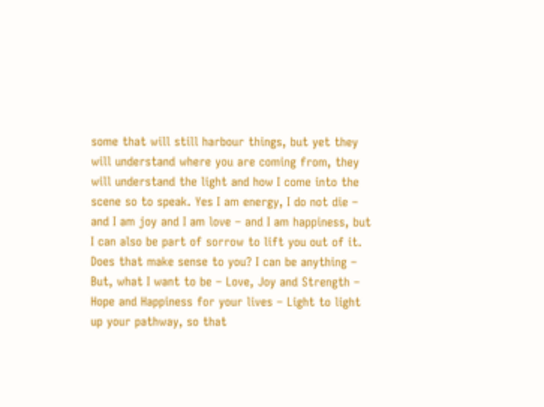some that will still harbour things, but yet they will understand where you are coming from, they will understand the light and how I come into the scene so to speak. Yes I am energy, I do not die – and I am joy and I am love – and I am happiness, but I can also be part of sorrow to lift you out of it. Does that make sense to you? I can be anything – But, what I want to be – Love, Joy and Strength – Hope and Happiness for your lives – Light to light up your pathway, so that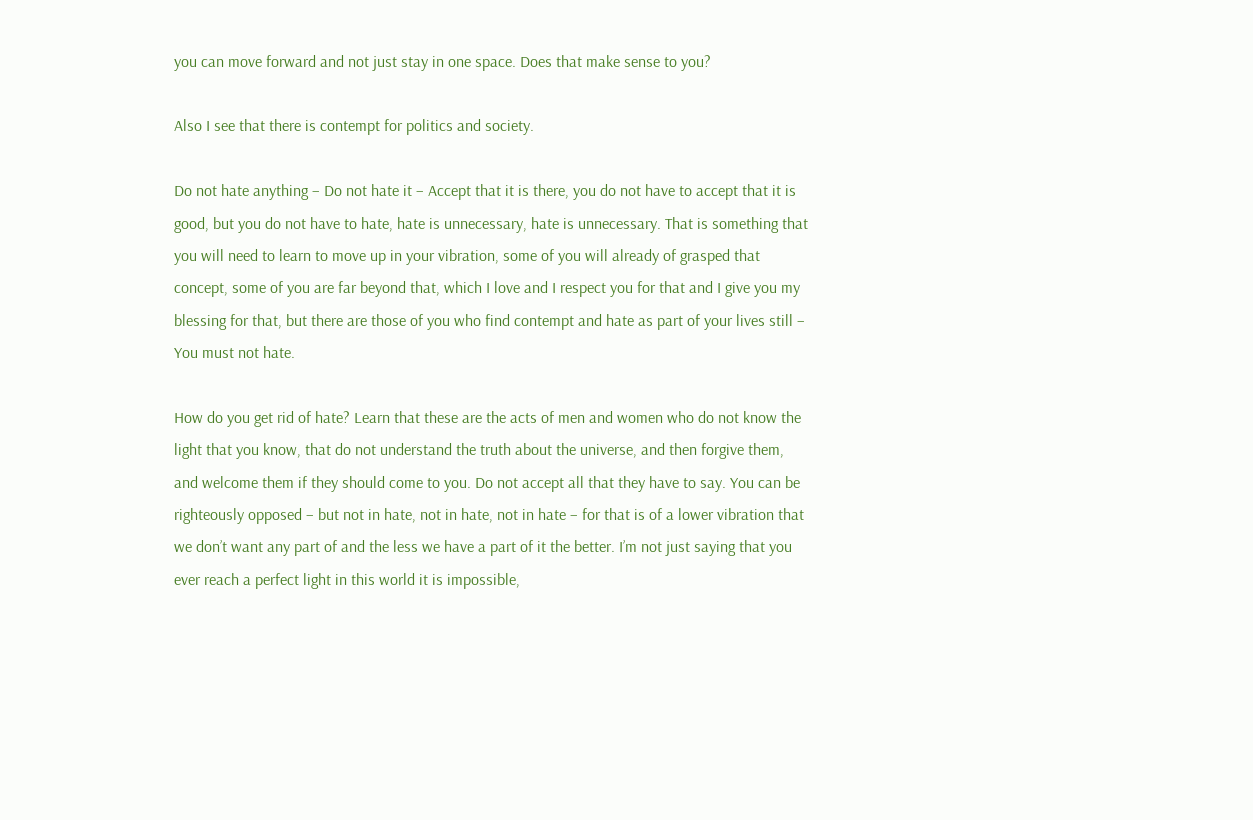you can move forward and not just stay in one space. Does that make sense to you?

Also I see that there is contempt for politics and society.

Do not hate anything – Do not hate it – Accept that it is there, you do not have to accept that it is good, but you do not have to hate, hate is unnecessary, hate is unnecessary. That is something that you will need to learn to move up in your vibration, some of you will already of grasped that concept, some of you are far beyond that, which I love and I respect you for that and I give you my blessing for that, but there are those of you who find contempt and hate as part of your lives still – You must not hate.

How do you get rid of hate? Learn that these are the acts of men and women who do not know the light that you know, that do not understand the truth about the universe, and then forgive them, and welcome them if they should come to you. Do not accept all that they have to say. You can be righteously opposed – but not in hate, not in hate, not in hate – for that is of a lower vibration that we don’t want any part of and the less we have a part of it the better. I’m not just saying that you ever reach a perfect light in this world it is impossible,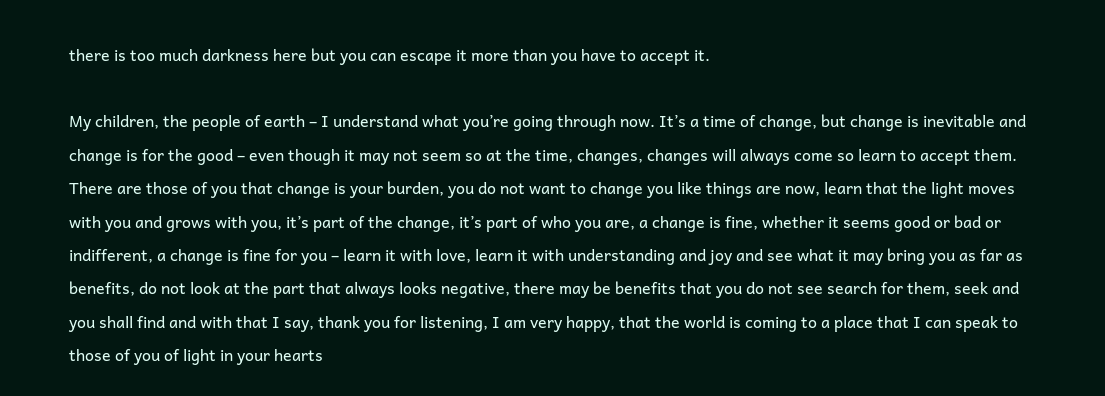there is too much darkness here but you can escape it more than you have to accept it.

My children, the people of earth – I understand what you’re going through now. It’s a time of change, but change is inevitable and change is for the good – even though it may not seem so at the time, changes, changes will always come so learn to accept them. There are those of you that change is your burden, you do not want to change you like things are now, learn that the light moves with you and grows with you, it’s part of the change, it’s part of who you are, a change is fine, whether it seems good or bad or indifferent, a change is fine for you – learn it with love, learn it with understanding and joy and see what it may bring you as far as benefits, do not look at the part that always looks negative, there may be benefits that you do not see search for them, seek and you shall find and with that I say, thank you for listening, I am very happy, that the world is coming to a place that I can speak to those of you of light in your hearts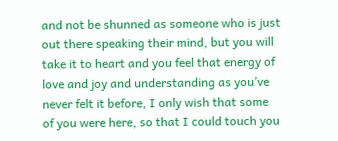and not be shunned as someone who is just out there speaking their mind, but you will take it to heart and you feel that energy of love and joy and understanding as you’ve never felt it before, I only wish that some of you were here, so that I could touch you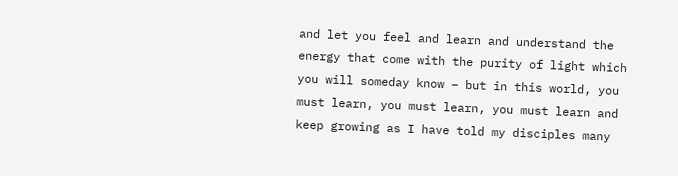and let you feel and learn and understand the energy that come with the purity of light which you will someday know – but in this world, you must learn, you must learn, you must learn and keep growing as I have told my disciples many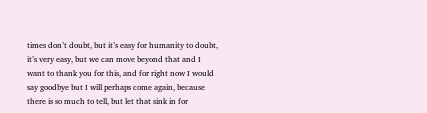times don’t doubt, but it’s easy for humanity to doubt, it’s very easy, but we can move beyond that and I want to thank you for this, and for right now I would say goodbye but I will perhaps come again, because there is so much to tell, but let that sink in for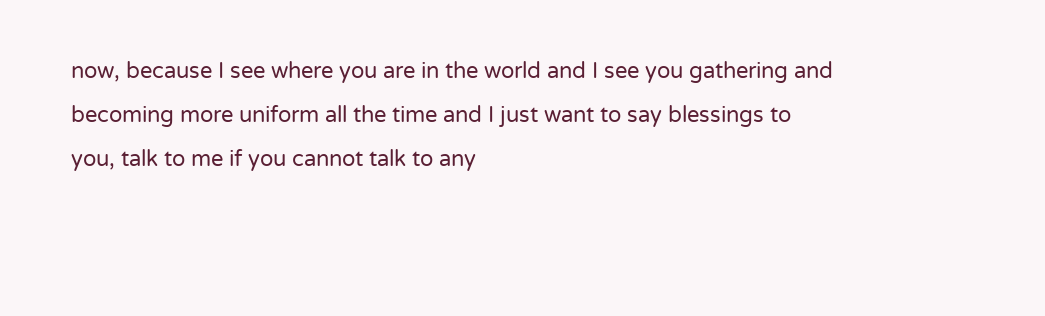now, because I see where you are in the world and I see you gathering and becoming more uniform all the time and I just want to say blessings to you, talk to me if you cannot talk to any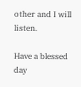other and I will listen.

Have a blessed day